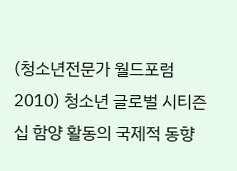(청소년전문가 월드포럼 2010) 청소년 글로벌 시티즌십 함양 활동의 국제적 동향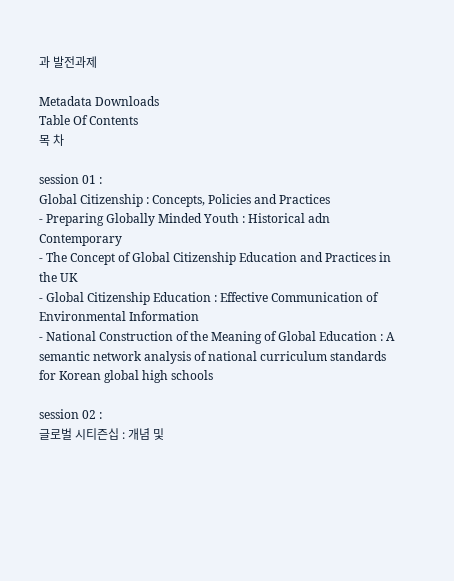과 발전과제

Metadata Downloads
Table Of Contents
목 차

session 01 :
Global Citizenship : Concepts, Policies and Practices
- Preparing Globally Minded Youth : Historical adn Contemporary
- The Concept of Global Citizenship Education and Practices in the UK
- Global Citizenship Education : Effective Communication of Environmental Information
- National Construction of the Meaning of Global Education : A semantic network analysis of national curriculum standards for Korean global high schools

session 02 :
글로벌 시티즌십 : 개념 및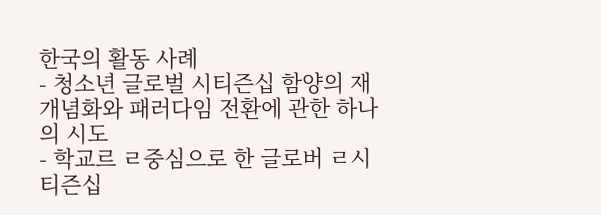한국의 활동 사례
- 청소년 글로벌 시티즌십 함양의 재개념화와 패러다임 전환에 관한 하나의 시도
- 학교르 ㄹ중심으로 한 글로버 ㄹ시티즌십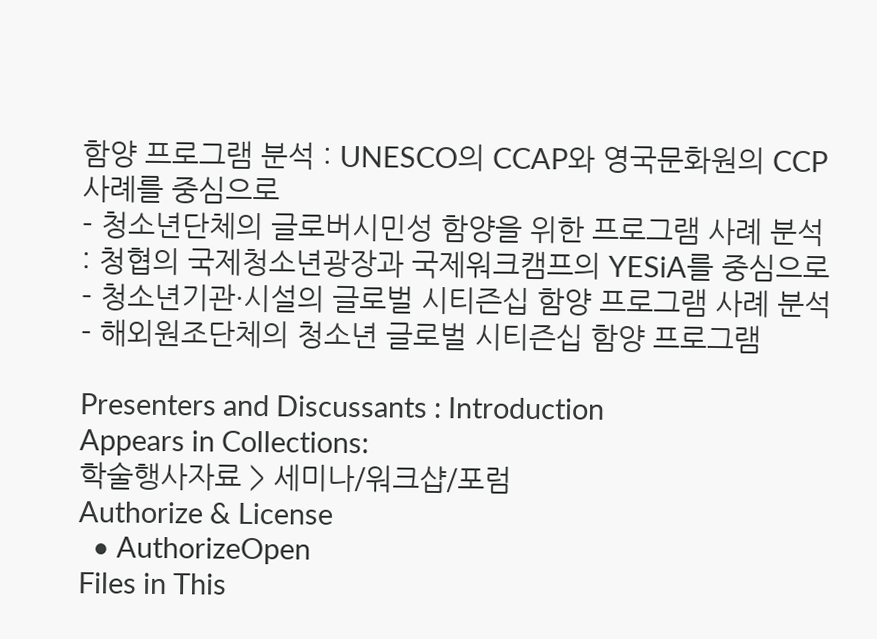함양 프로그램 분석 : UNESCO의 CCAP와 영국문화원의 CCP사례를 중심으로
- 청소년단체의 글로버시민성 함양을 위한 프로그램 사례 분석 : 청협의 국제청소년광장과 국제워크캠프의 YESiA를 중심으로
- 청소년기관·시설의 글로벌 시티즌십 함양 프로그램 사례 분석
- 해외원조단체의 청소년 글로벌 시티즌십 함양 프로그램

Presenters and Discussants : Introduction
Appears in Collections:
학술행사자료 > 세미나/워크샵/포럼
Authorize & License
  • AuthorizeOpen
Files in This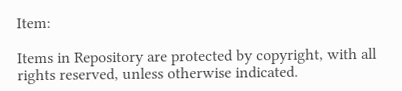Item:

Items in Repository are protected by copyright, with all rights reserved, unless otherwise indicated.